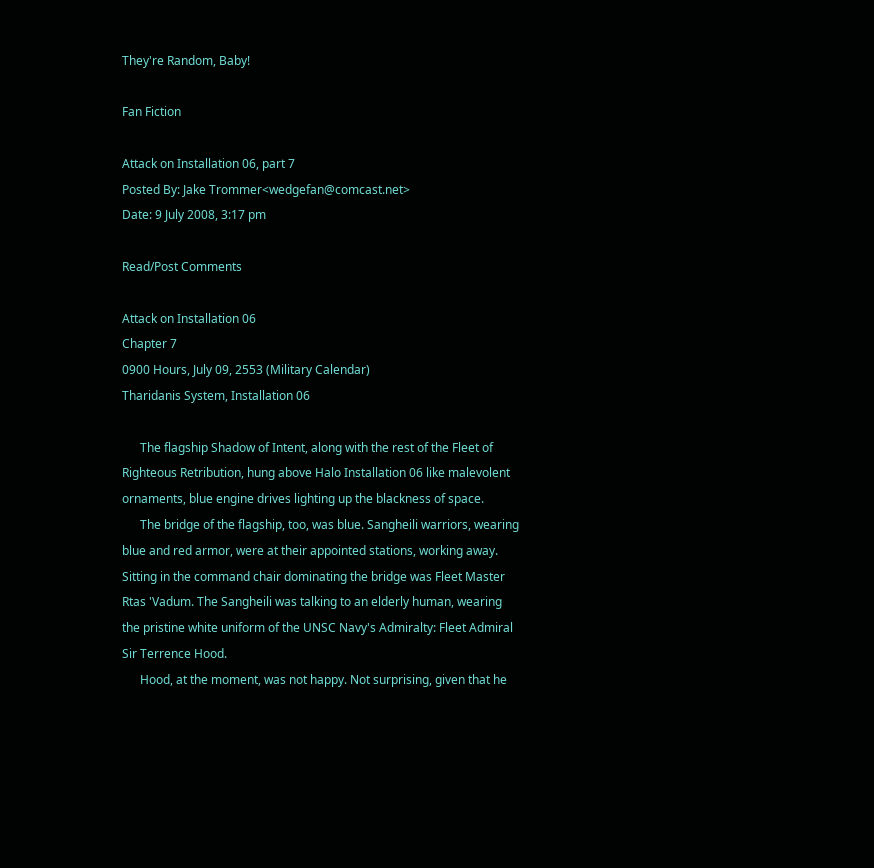They're Random, Baby!

Fan Fiction

Attack on Installation 06, part 7
Posted By: Jake Trommer<wedgefan@comcast.net>
Date: 9 July 2008, 3:17 pm

Read/Post Comments

Attack on Installation 06
Chapter 7
0900 Hours, July 09, 2553 (Military Calendar)
Tharidanis System, Installation 06

      The flagship Shadow of Intent, along with the rest of the Fleet of Righteous Retribution, hung above Halo Installation 06 like malevolent ornaments, blue engine drives lighting up the blackness of space.
      The bridge of the flagship, too, was blue. Sangheili warriors, wearing blue and red armor, were at their appointed stations, working away. Sitting in the command chair dominating the bridge was Fleet Master Rtas 'Vadum. The Sangheili was talking to an elderly human, wearing the pristine white uniform of the UNSC Navy's Admiralty: Fleet Admiral Sir Terrence Hood.
      Hood, at the moment, was not happy. Not surprising, given that he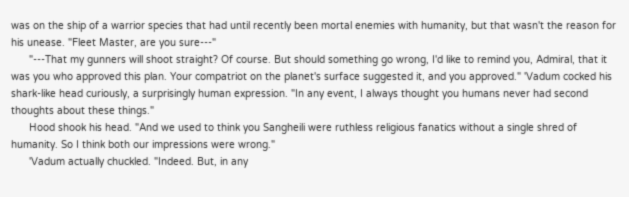was on the ship of a warrior species that had until recently been mortal enemies with humanity, but that wasn't the reason for his unease. "Fleet Master, are you sure---"
      "---That my gunners will shoot straight? Of course. But should something go wrong, I'd like to remind you, Admiral, that it was you who approved this plan. Your compatriot on the planet's surface suggested it, and you approved." 'Vadum cocked his shark-like head curiously, a surprisingly human expression. "In any event, I always thought you humans never had second thoughts about these things."
      Hood shook his head. "And we used to think you Sangheili were ruthless religious fanatics without a single shred of humanity. So I think both our impressions were wrong."
      'Vadum actually chuckled. "Indeed. But, in any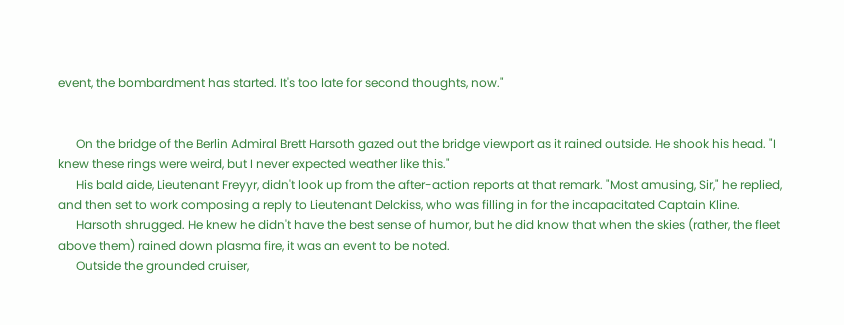event, the bombardment has started. It's too late for second thoughts, now."


      On the bridge of the Berlin Admiral Brett Harsoth gazed out the bridge viewport as it rained outside. He shook his head. "I knew these rings were weird, but I never expected weather like this."
      His bald aide, Lieutenant Freyyr, didn't look up from the after-action reports at that remark. "Most amusing, Sir," he replied, and then set to work composing a reply to Lieutenant Delckiss, who was filling in for the incapacitated Captain Kline.
      Harsoth shrugged. He knew he didn't have the best sense of humor, but he did know that when the skies (rather, the fleet above them) rained down plasma fire, it was an event to be noted.
      Outside the grounded cruiser,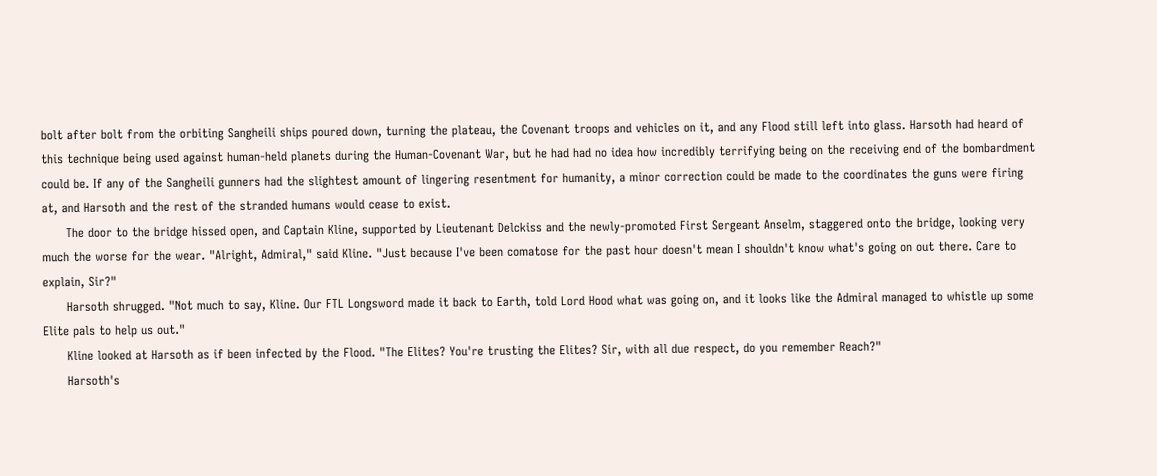bolt after bolt from the orbiting Sangheili ships poured down, turning the plateau, the Covenant troops and vehicles on it, and any Flood still left into glass. Harsoth had heard of this technique being used against human-held planets during the Human-Covenant War, but he had had no idea how incredibly terrifying being on the receiving end of the bombardment could be. If any of the Sangheili gunners had the slightest amount of lingering resentment for humanity, a minor correction could be made to the coordinates the guns were firing at, and Harsoth and the rest of the stranded humans would cease to exist.
      The door to the bridge hissed open, and Captain Kline, supported by Lieutenant Delckiss and the newly-promoted First Sergeant Anselm, staggered onto the bridge, looking very much the worse for the wear. "Alright, Admiral," said Kline. "Just because I've been comatose for the past hour doesn't mean I shouldn't know what's going on out there. Care to explain, Sir?"
      Harsoth shrugged. "Not much to say, Kline. Our FTL Longsword made it back to Earth, told Lord Hood what was going on, and it looks like the Admiral managed to whistle up some Elite pals to help us out."
      Kline looked at Harsoth as if been infected by the Flood. "The Elites? You're trusting the Elites? Sir, with all due respect, do you remember Reach?"
      Harsoth's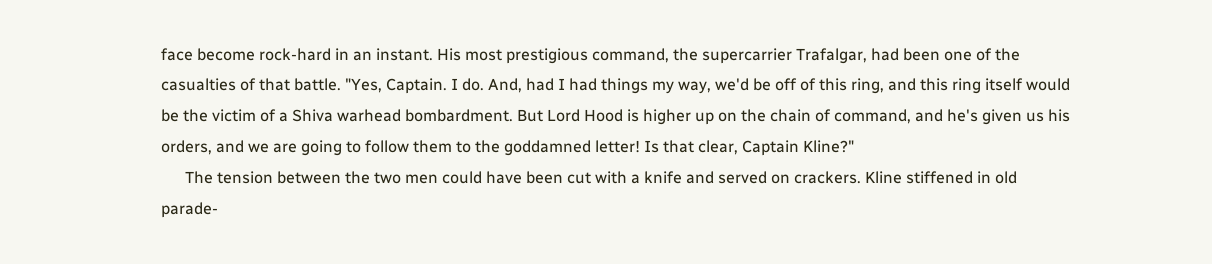face become rock-hard in an instant. His most prestigious command, the supercarrier Trafalgar, had been one of the casualties of that battle. "Yes, Captain. I do. And, had I had things my way, we'd be off of this ring, and this ring itself would be the victim of a Shiva warhead bombardment. But Lord Hood is higher up on the chain of command, and he's given us his orders, and we are going to follow them to the goddamned letter! Is that clear, Captain Kline?"
      The tension between the two men could have been cut with a knife and served on crackers. Kline stiffened in old parade-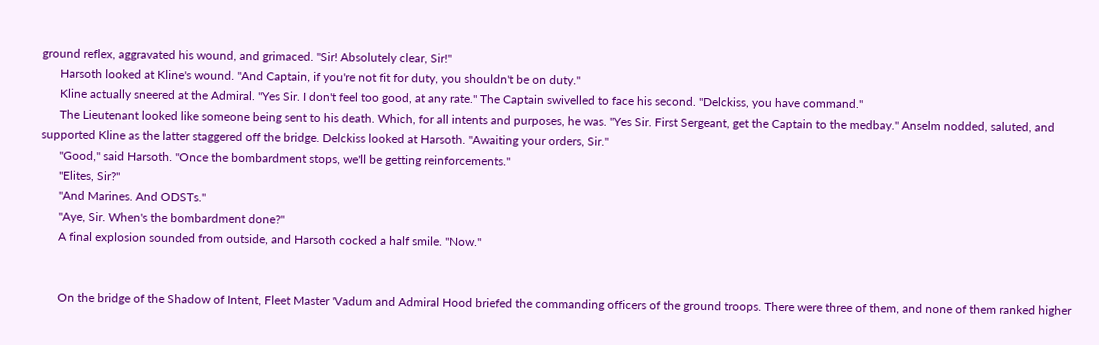ground reflex, aggravated his wound, and grimaced. "Sir! Absolutely clear, Sir!"
      Harsoth looked at Kline's wound. "And Captain, if you're not fit for duty, you shouldn't be on duty."
      Kline actually sneered at the Admiral. "Yes Sir. I don't feel too good, at any rate." The Captain swivelled to face his second. "Delckiss, you have command."
      The Lieutenant looked like someone being sent to his death. Which, for all intents and purposes, he was. "Yes Sir. First Sergeant, get the Captain to the medbay." Anselm nodded, saluted, and supported Kline as the latter staggered off the bridge. Delckiss looked at Harsoth. "Awaiting your orders, Sir."
      "Good," said Harsoth. "Once the bombardment stops, we'll be getting reinforcements."
      "Elites, Sir?"
      "And Marines. And ODSTs."
      "Aye, Sir. When's the bombardment done?"
      A final explosion sounded from outside, and Harsoth cocked a half smile. "Now."


      On the bridge of the Shadow of Intent, Fleet Master 'Vadum and Admiral Hood briefed the commanding officers of the ground troops. There were three of them, and none of them ranked higher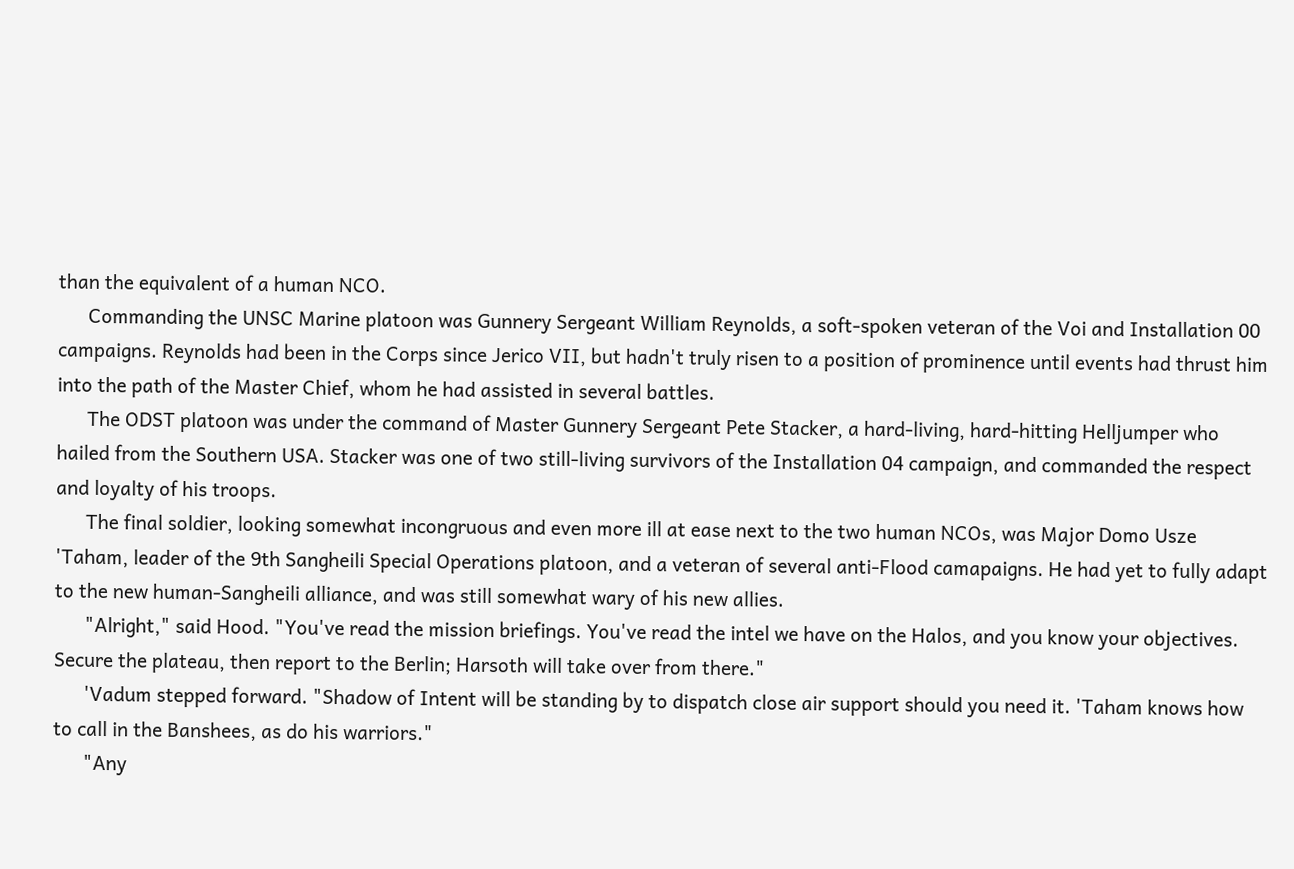than the equivalent of a human NCO.
      Commanding the UNSC Marine platoon was Gunnery Sergeant William Reynolds, a soft-spoken veteran of the Voi and Installation 00 campaigns. Reynolds had been in the Corps since Jerico VII, but hadn't truly risen to a position of prominence until events had thrust him into the path of the Master Chief, whom he had assisted in several battles.
      The ODST platoon was under the command of Master Gunnery Sergeant Pete Stacker, a hard-living, hard-hitting Helljumper who hailed from the Southern USA. Stacker was one of two still-living survivors of the Installation 04 campaign, and commanded the respect and loyalty of his troops.
      The final soldier, looking somewhat incongruous and even more ill at ease next to the two human NCOs, was Major Domo Usze 'Taham, leader of the 9th Sangheili Special Operations platoon, and a veteran of several anti-Flood camapaigns. He had yet to fully adapt to the new human-Sangheili alliance, and was still somewhat wary of his new allies.
      "Alright," said Hood. "You've read the mission briefings. You've read the intel we have on the Halos, and you know your objectives. Secure the plateau, then report to the Berlin; Harsoth will take over from there."
      'Vadum stepped forward. "Shadow of Intent will be standing by to dispatch close air support should you need it. 'Taham knows how to call in the Banshees, as do his warriors."
      "Any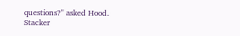questions?" asked Hood. Stacker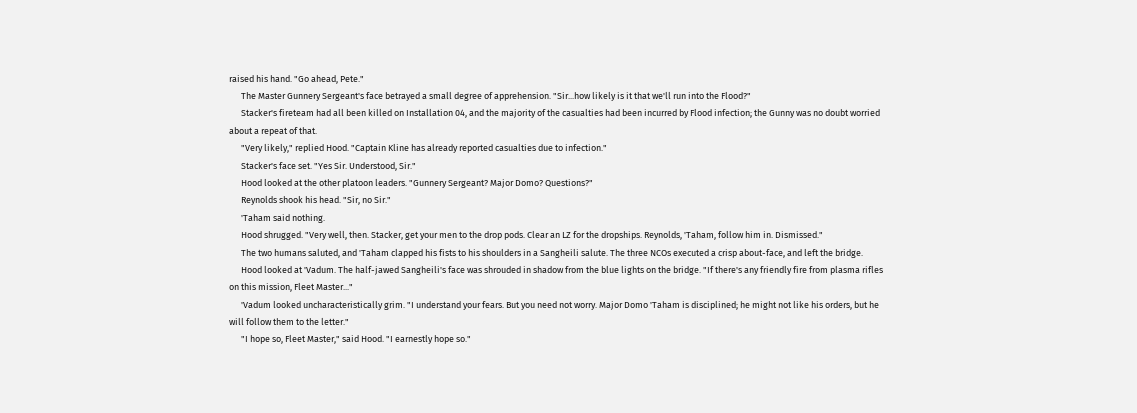raised his hand. "Go ahead, Pete."
      The Master Gunnery Sergeant's face betrayed a small degree of apprehension. "Sir...how likely is it that we'll run into the Flood?"
      Stacker's fireteam had all been killed on Installation 04, and the majority of the casualties had been incurred by Flood infection; the Gunny was no doubt worried about a repeat of that.
      "Very likely," replied Hood. "Captain Kline has already reported casualties due to infection."
      Stacker's face set. "Yes Sir. Understood, Sir."
      Hood looked at the other platoon leaders. "Gunnery Sergeant? Major Domo? Questions?"
      Reynolds shook his head. "Sir, no Sir."
      'Taham said nothing.
      Hood shrugged. "Very well, then. Stacker, get your men to the drop pods. Clear an LZ for the dropships. Reynolds, 'Taham, follow him in. Dismissed."
      The two humans saluted, and 'Taham clapped his fists to his shoulders in a Sangheili salute. The three NCOs executed a crisp about-face, and left the bridge.
      Hood looked at 'Vadum. The half-jawed Sangheili's face was shrouded in shadow from the blue lights on the bridge. "If there's any friendly fire from plasma rifles on this mission, Fleet Master..."
      'Vadum looked uncharacteristically grim. "I understand your fears. But you need not worry. Major Domo 'Taham is disciplined; he might not like his orders, but he will follow them to the letter."
      "I hope so, Fleet Master," said Hood. "I earnestly hope so."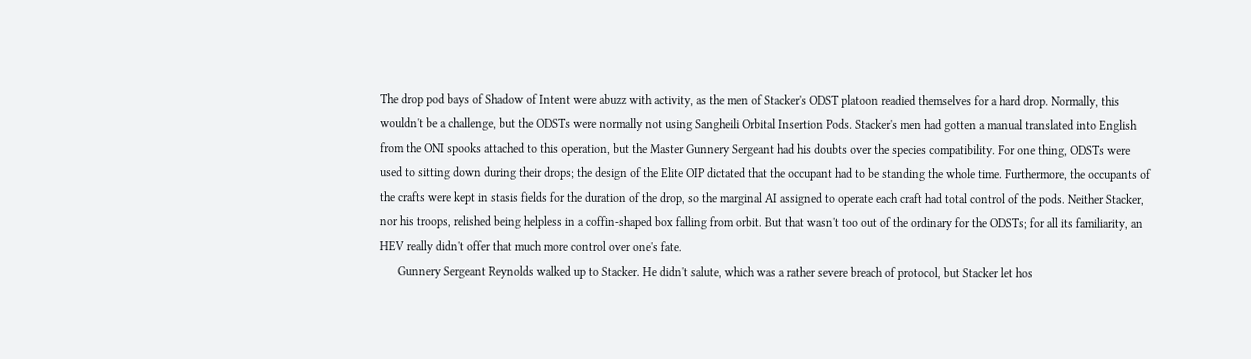The drop pod bays of Shadow of Intent were abuzz with activity, as the men of Stacker's ODST platoon readied themselves for a hard drop. Normally, this wouldn't be a challenge, but the ODSTs were normally not using Sangheili Orbital Insertion Pods. Stacker's men had gotten a manual translated into English from the ONI spooks attached to this operation, but the Master Gunnery Sergeant had his doubts over the species compatibility. For one thing, ODSTs were used to sitting down during their drops; the design of the Elite OIP dictated that the occupant had to be standing the whole time. Furthermore, the occupants of the crafts were kept in stasis fields for the duration of the drop, so the marginal AI assigned to operate each craft had total control of the pods. Neither Stacker, nor his troops, relished being helpless in a coffin-shaped box falling from orbit. But that wasn't too out of the ordinary for the ODSTs; for all its familiarity, an HEV really didn't offer that much more control over one's fate.
      Gunnery Sergeant Reynolds walked up to Stacker. He didn't salute, which was a rather severe breach of protocol, but Stacker let hos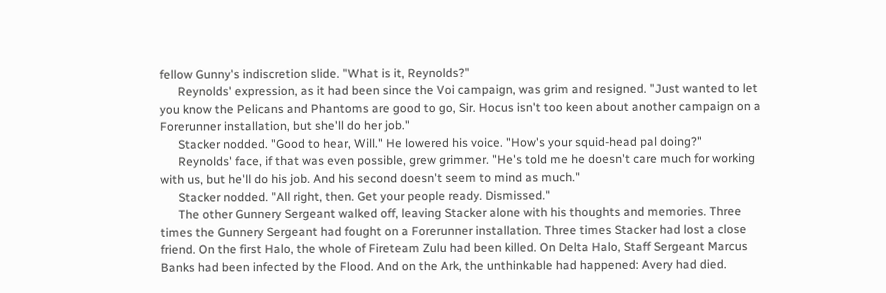fellow Gunny's indiscretion slide. "What is it, Reynolds?"
      Reynolds' expression, as it had been since the Voi campaign, was grim and resigned. "Just wanted to let you know the Pelicans and Phantoms are good to go, Sir. Hocus isn't too keen about another campaign on a Forerunner installation, but she'll do her job."
      Stacker nodded. "Good to hear, Will." He lowered his voice. "How's your squid-head pal doing?"
      Reynolds' face, if that was even possible, grew grimmer. "He's told me he doesn't care much for working with us, but he'll do his job. And his second doesn't seem to mind as much."
      Stacker nodded. "All right, then. Get your people ready. Dismissed."
      The other Gunnery Sergeant walked off, leaving Stacker alone with his thoughts and memories. Three times the Gunnery Sergeant had fought on a Forerunner installation. Three times Stacker had lost a close friend. On the first Halo, the whole of Fireteam Zulu had been killed. On Delta Halo, Staff Sergeant Marcus Banks had been infected by the Flood. And on the Ark, the unthinkable had happened: Avery had died.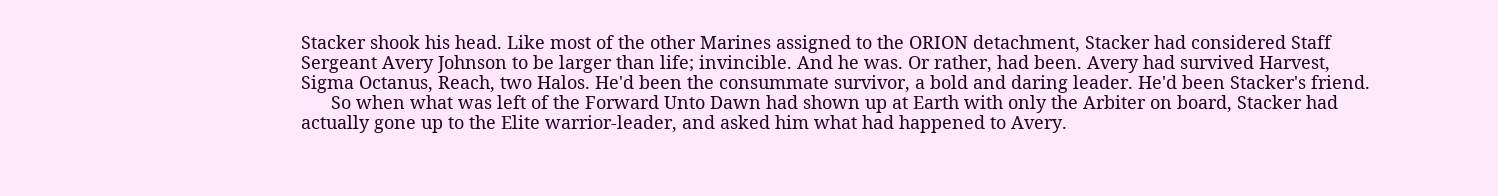Stacker shook his head. Like most of the other Marines assigned to the ORION detachment, Stacker had considered Staff Sergeant Avery Johnson to be larger than life; invincible. And he was. Or rather, had been. Avery had survived Harvest, Sigma Octanus, Reach, two Halos. He'd been the consummate survivor, a bold and daring leader. He'd been Stacker's friend.
      So when what was left of the Forward Unto Dawn had shown up at Earth with only the Arbiter on board, Stacker had actually gone up to the Elite warrior-leader, and asked him what had happened to Avery.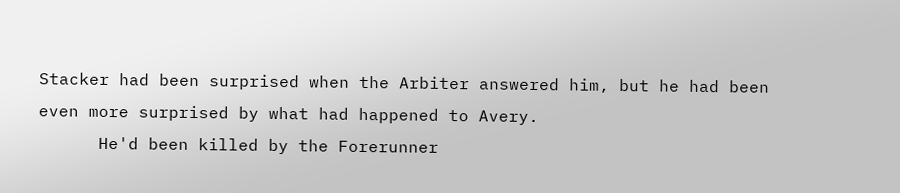Stacker had been surprised when the Arbiter answered him, but he had been even more surprised by what had happened to Avery.
      He'd been killed by the Forerunner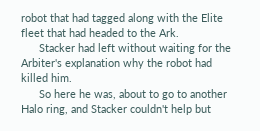robot that had tagged along with the Elite fleet that had headed to the Ark.
      Stacker had left without waiting for the Arbiter's explanation why the robot had killed him.
      So here he was, about to go to another Halo ring, and Stacker couldn't help but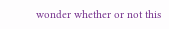wonder whether or not this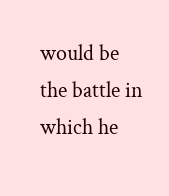would be the battle in which he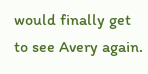would finally get to see Avery again.